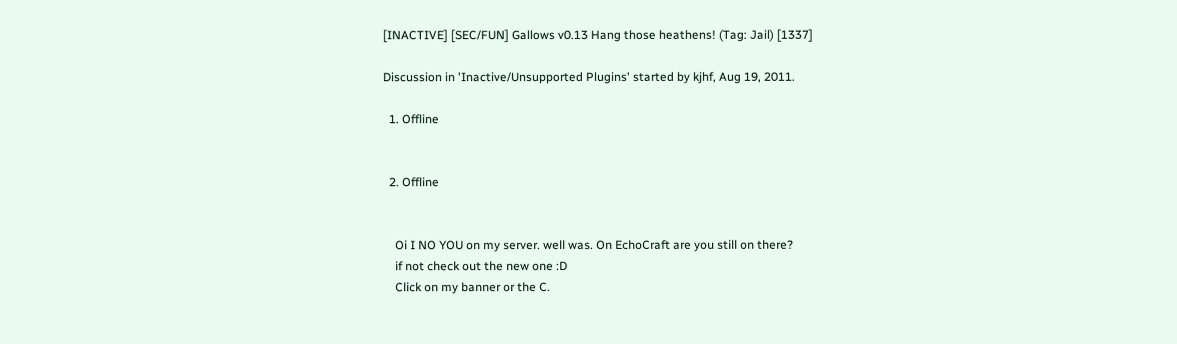[INACTIVE] [SEC/FUN] Gallows v0.13 Hang those heathens! (Tag: Jail) [1337]

Discussion in 'Inactive/Unsupported Plugins' started by kjhf, Aug 19, 2011.

  1. Offline


  2. Offline


    Oi I NO YOU on my server. well was. On EchoCraft are you still on there?
    if not check out the new one :D
    Click on my banner or the C.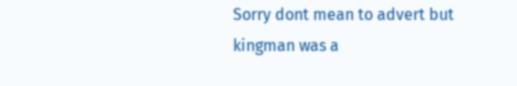Sorry dont mean to advert but kingman was a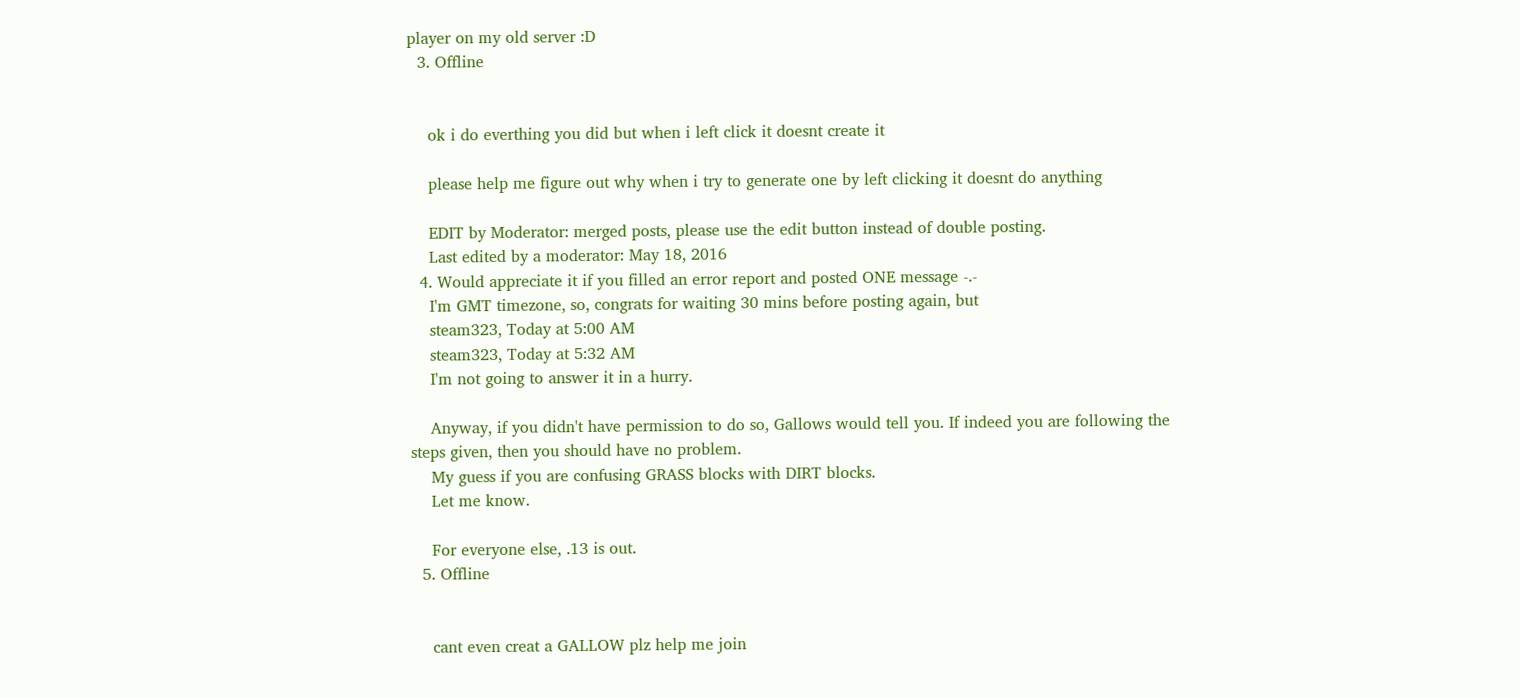player on my old server :D
  3. Offline


    ok i do everthing you did but when i left click it doesnt create it

    please help me figure out why when i try to generate one by left clicking it doesnt do anything

    EDIT by Moderator: merged posts, please use the edit button instead of double posting.
    Last edited by a moderator: May 18, 2016
  4. Would appreciate it if you filled an error report and posted ONE message -.-
    I'm GMT timezone, so, congrats for waiting 30 mins before posting again, but
    steam323, Today at 5:00 AM
    steam323, Today at 5:32 AM
    I'm not going to answer it in a hurry.

    Anyway, if you didn't have permission to do so, Gallows would tell you. If indeed you are following the steps given, then you should have no problem.
    My guess if you are confusing GRASS blocks with DIRT blocks.
    Let me know.

    For everyone else, .13 is out.
  5. Offline


    cant even creat a GALLOW plz help me join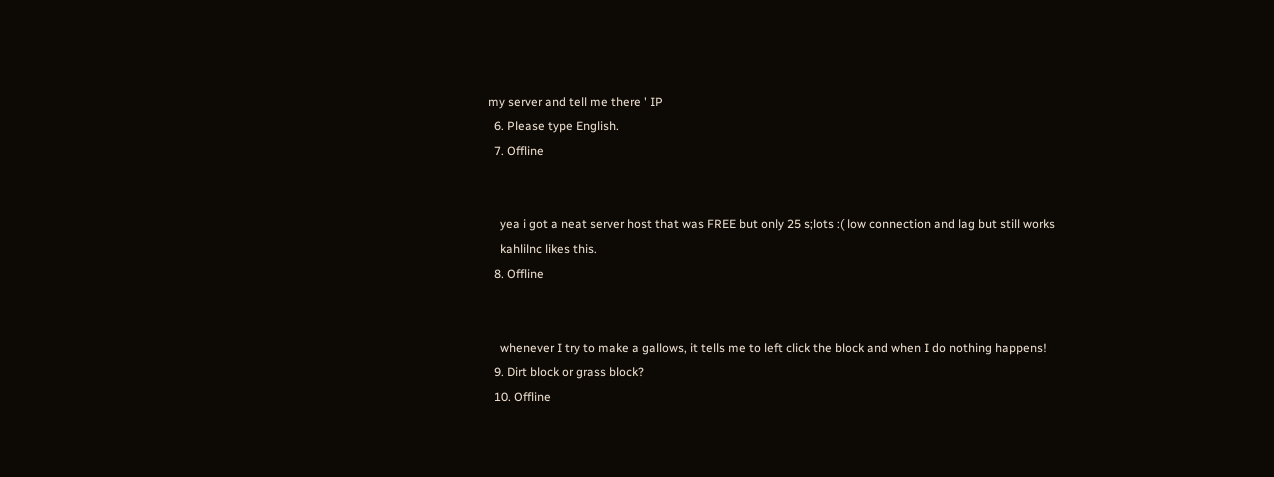my server and tell me there ' IP
  6. Please type English.
  7. Offline


    yea i got a neat server host that was FREE but only 25 s;lots :( low connection and lag but still works
    kahlilnc likes this.
  8. Offline


    whenever I try to make a gallows, it tells me to left click the block and when I do nothing happens!
  9. Dirt block or grass block?
  10. Offline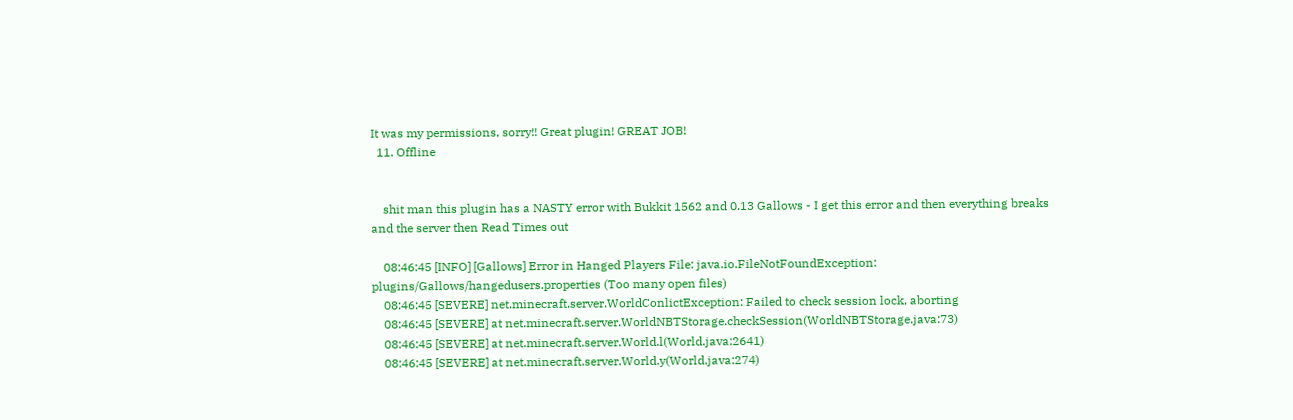It was my permissions, sorry!! Great plugin! GREAT JOB!
  11. Offline


    shit man this plugin has a NASTY error with Bukkit 1562 and 0.13 Gallows - I get this error and then everything breaks and the server then Read Times out

    08:46:45 [INFO] [Gallows] Error in Hanged Players File: java.io.FileNotFoundException: plugins/Gallows/hangedusers.properties (Too many open files)
    08:46:45 [SEVERE] net.minecraft.server.WorldConlictException: Failed to check session lock, aborting
    08:46:45 [SEVERE] at net.minecraft.server.WorldNBTStorage.checkSession(WorldNBTStorage.java:73)
    08:46:45 [SEVERE] at net.minecraft.server.World.l(World.java:2641)
    08:46:45 [SEVERE] at net.minecraft.server.World.y(World.java:274)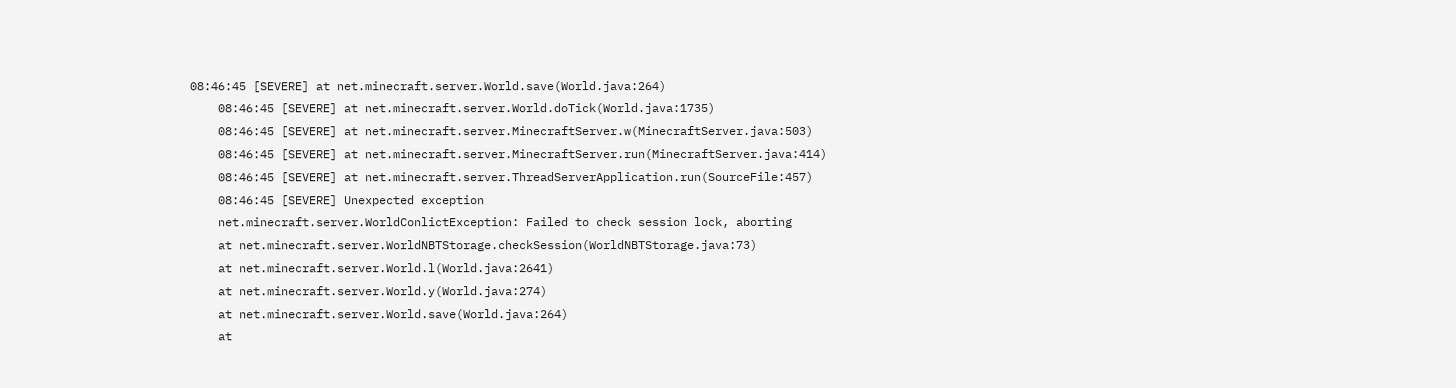08:46:45 [SEVERE] at net.minecraft.server.World.save(World.java:264)
    08:46:45 [SEVERE] at net.minecraft.server.World.doTick(World.java:1735)
    08:46:45 [SEVERE] at net.minecraft.server.MinecraftServer.w(MinecraftServer.java:503)
    08:46:45 [SEVERE] at net.minecraft.server.MinecraftServer.run(MinecraftServer.java:414)
    08:46:45 [SEVERE] at net.minecraft.server.ThreadServerApplication.run(SourceFile:457)
    08:46:45 [SEVERE] Unexpected exception
    net.minecraft.server.WorldConlictException: Failed to check session lock, aborting
    at net.minecraft.server.WorldNBTStorage.checkSession(WorldNBTStorage.java:73)
    at net.minecraft.server.World.l(World.java:2641)
    at net.minecraft.server.World.y(World.java:274)
    at net.minecraft.server.World.save(World.java:264)
    at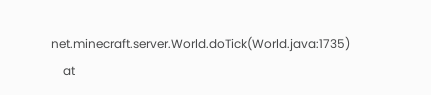net.minecraft.server.World.doTick(World.java:1735)
    at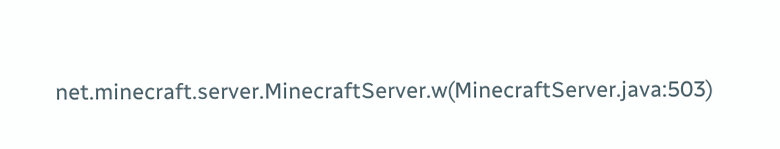net.minecraft.server.MinecraftServer.w(MinecraftServer.java:503)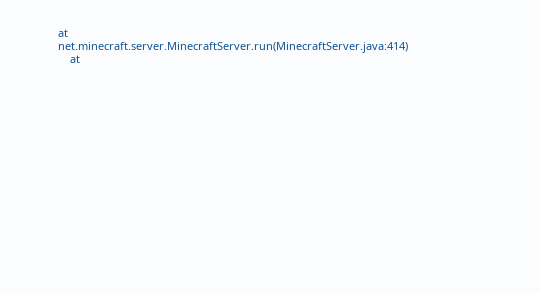at net.minecraft.server.MinecraftServer.run(MinecraftServer.java:414)
    at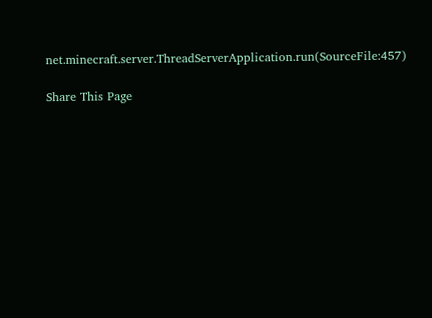net.minecraft.server.ThreadServerApplication.run(SourceFile:457)

Share This Page